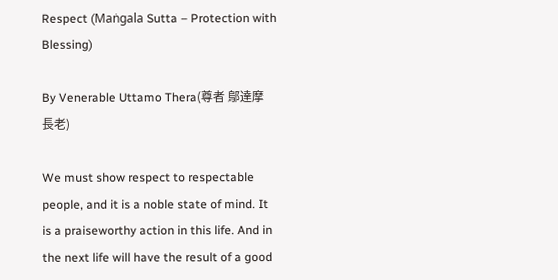Respect (Maṅgala Sutta – Protection with Blessing)

By Venerable Uttamo Thera(尊者 鄔達摩 長老)

We must show respect to respectable people, and it is a noble state of mind. It is a praiseworthy action in this life. And in the next life will have the result of a good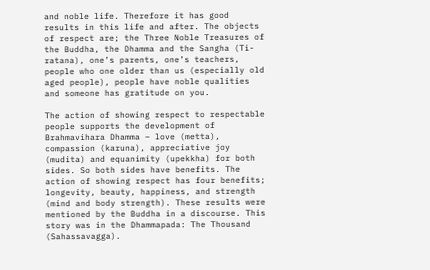and noble life. Therefore it has good results in this life and after. The objects of respect are; the Three Noble Treasures of the Buddha, the Dhamma and the Sangha (Ti-ratana), one’s parents, one’s teachers, people who one older than us (especially old aged people), people have noble qualities and someone has gratitude on you.

The action of showing respect to respectable people supports the development of Brahmavihara Dhamma – love (metta), compassion (karuna), appreciative joy (mudita) and equanimity (upekkha) for both sides. So both sides have benefits. The action of showing respect has four benefits; longevity, beauty, happiness, and strength (mind and body strength). These results were mentioned by the Buddha in a discourse. This story was in the Dhammapada: The Thousand (Sahassavagga).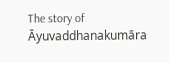The story of Āyuvaddhanakumāra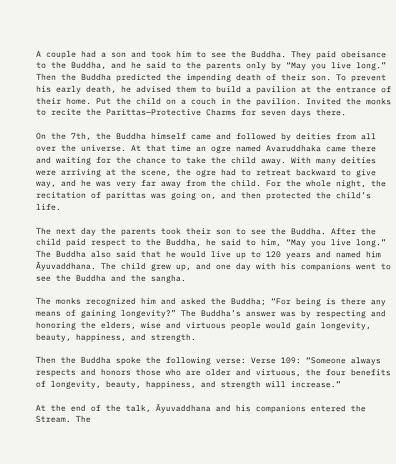A couple had a son and took him to see the Buddha. They paid obeisance to the Buddha, and he said to the parents only by “May you live long.” Then the Buddha predicted the impending death of their son. To prevent his early death, he advised them to build a pavilion at the entrance of their home. Put the child on a couch in the pavilion. Invited the monks to recite the Parittas—Protective Charms for seven days there.

On the 7th, the Buddha himself came and followed by deities from all over the universe. At that time an ogre named Avaruddhaka came there and waiting for the chance to take the child away. With many deities were arriving at the scene, the ogre had to retreat backward to give way, and he was very far away from the child. For the whole night, the recitation of parittas was going on, and then protected the child’s life.

The next day the parents took their son to see the Buddha. After the child paid respect to the Buddha, he said to him, “May you live long.” The Buddha also said that he would live up to 120 years and named him Āyuvaddhana. The child grew up, and one day with his companions went to see the Buddha and the sangha.

The monks recognized him and asked the Buddha; “For being is there any means of gaining longevity?” The Buddha’s answer was by respecting and honoring the elders, wise and virtuous people would gain longevity, beauty, happiness, and strength.

Then the Buddha spoke the following verse: Verse 109: “Someone always respects and honors those who are older and virtuous, the four benefits of longevity, beauty, happiness, and strength will increase.”

At the end of the talk, Āyuvaddhana and his companions entered the Stream. The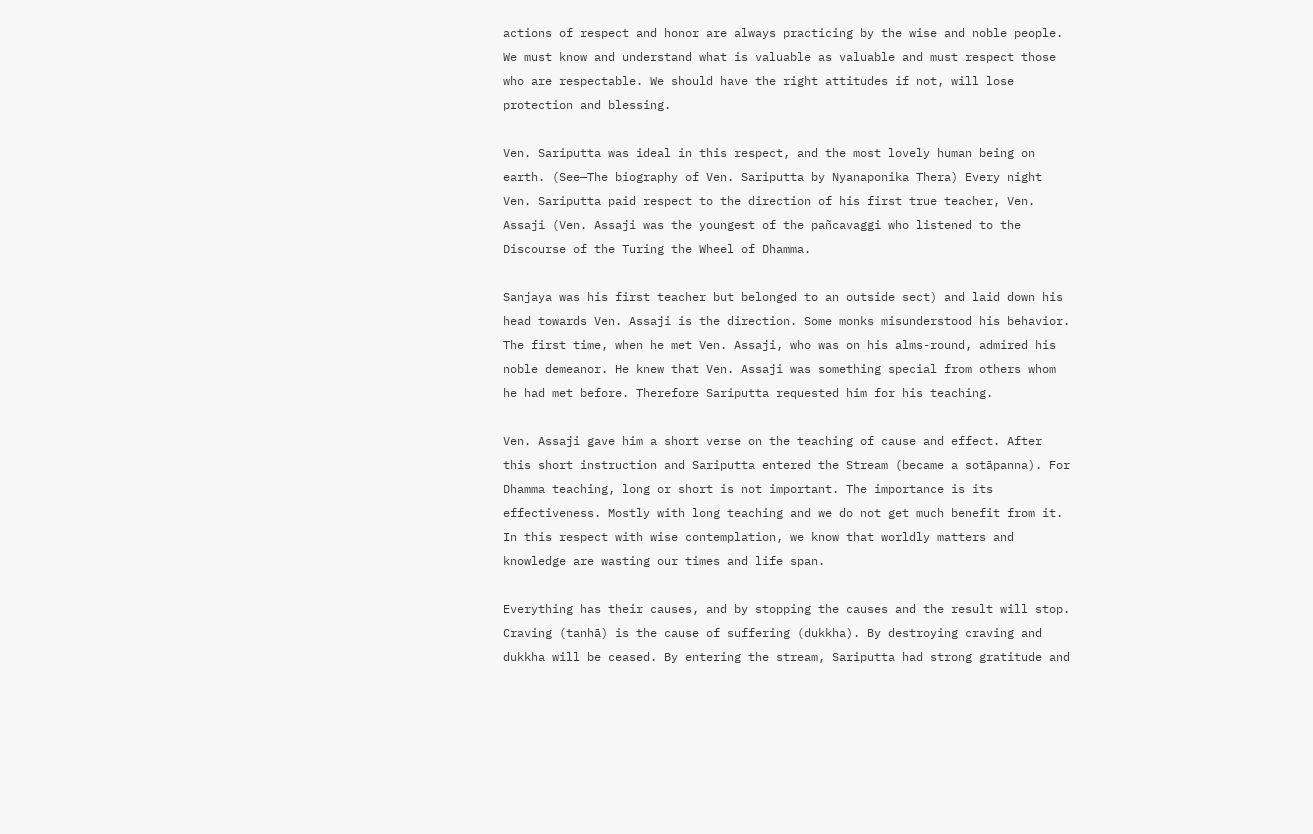actions of respect and honor are always practicing by the wise and noble people. We must know and understand what is valuable as valuable and must respect those who are respectable. We should have the right attitudes if not, will lose protection and blessing.

Ven. Sariputta was ideal in this respect, and the most lovely human being on earth. (See—The biography of Ven. Sariputta by Nyanaponika Thera) Every night Ven. Sariputta paid respect to the direction of his first true teacher, Ven. Assaji (Ven. Assaji was the youngest of the pañcavaggi who listened to the Discourse of the Turing the Wheel of Dhamma.

Sanjaya was his first teacher but belonged to an outside sect) and laid down his head towards Ven. Assaji is the direction. Some monks misunderstood his behavior. The first time, when he met Ven. Assaji, who was on his alms-round, admired his noble demeanor. He knew that Ven. Assaji was something special from others whom he had met before. Therefore Sariputta requested him for his teaching.

Ven. Assaji gave him a short verse on the teaching of cause and effect. After this short instruction and Sariputta entered the Stream (became a sotāpanna). For Dhamma teaching, long or short is not important. The importance is its effectiveness. Mostly with long teaching and we do not get much benefit from it. In this respect with wise contemplation, we know that worldly matters and knowledge are wasting our times and life span.

Everything has their causes, and by stopping the causes and the result will stop. Craving (tanhā) is the cause of suffering (dukkha). By destroying craving and dukkha will be ceased. By entering the stream, Sariputta had strong gratitude and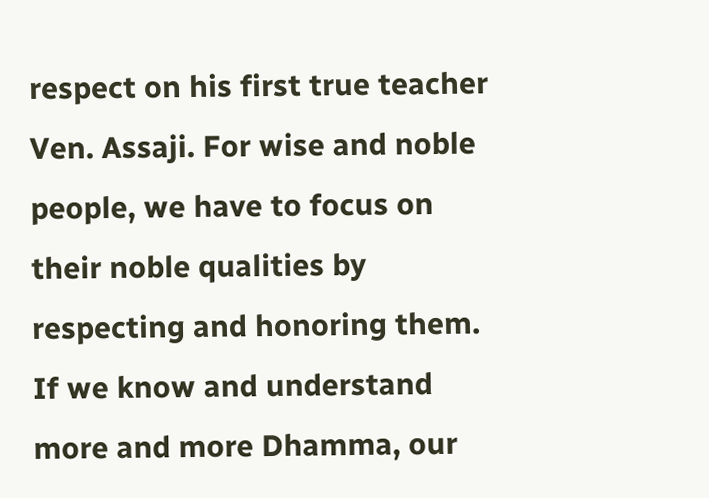respect on his first true teacher Ven. Assaji. For wise and noble people, we have to focus on their noble qualities by respecting and honoring them. If we know and understand more and more Dhamma, our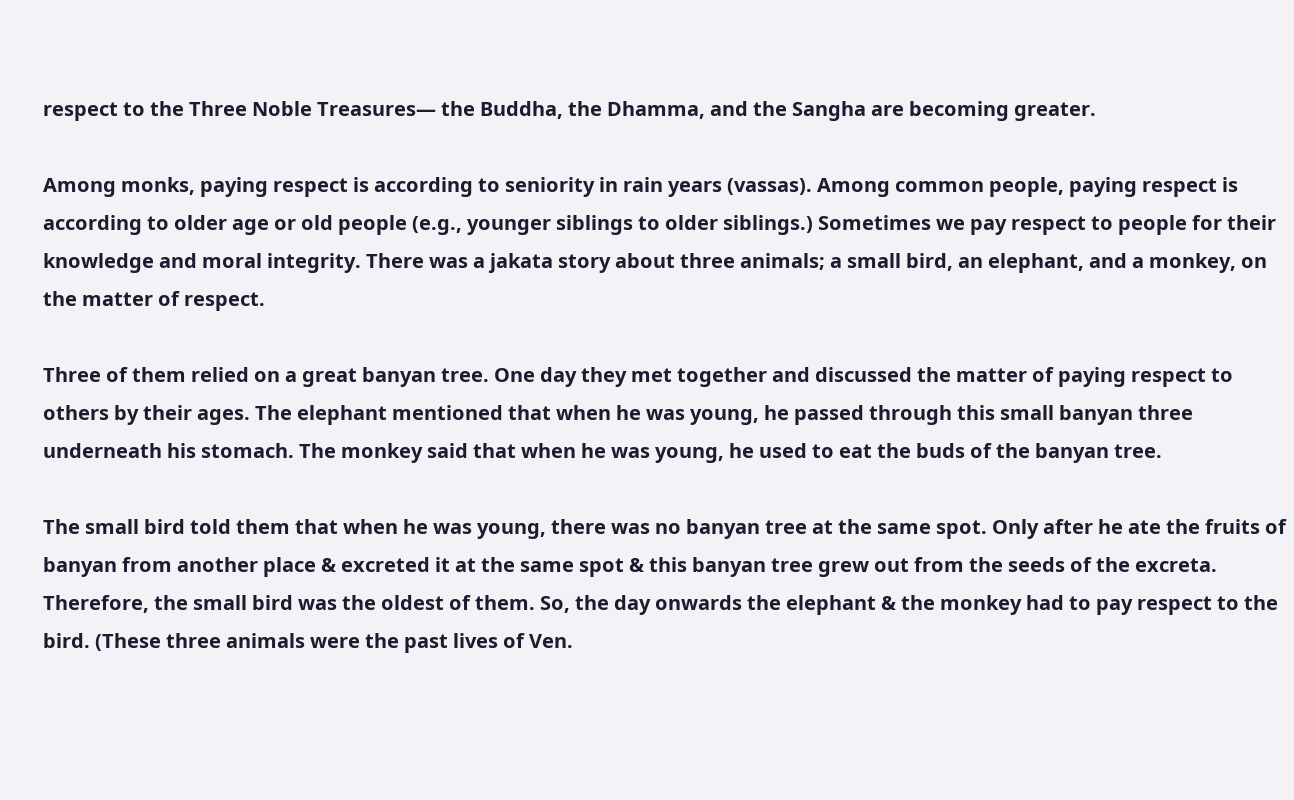respect to the Three Noble Treasures— the Buddha, the Dhamma, and the Sangha are becoming greater.

Among monks, paying respect is according to seniority in rain years (vassas). Among common people, paying respect is according to older age or old people (e.g., younger siblings to older siblings.) Sometimes we pay respect to people for their knowledge and moral integrity. There was a jakata story about three animals; a small bird, an elephant, and a monkey, on the matter of respect.

Three of them relied on a great banyan tree. One day they met together and discussed the matter of paying respect to others by their ages. The elephant mentioned that when he was young, he passed through this small banyan three underneath his stomach. The monkey said that when he was young, he used to eat the buds of the banyan tree.

The small bird told them that when he was young, there was no banyan tree at the same spot. Only after he ate the fruits of banyan from another place & excreted it at the same spot & this banyan tree grew out from the seeds of the excreta. Therefore, the small bird was the oldest of them. So, the day onwards the elephant & the monkey had to pay respect to the bird. (These three animals were the past lives of Ven.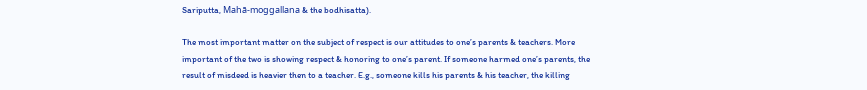Sariputta, Mahā-moggallana & the bodhisatta).

The most important matter on the subject of respect is our attitudes to one’s parents & teachers. More important of the two is showing respect & honoring to one’s parent. If someone harmed one’s parents, the result of misdeed is heavier then to a teacher. E.g., someone kills his parents & his teacher, the killing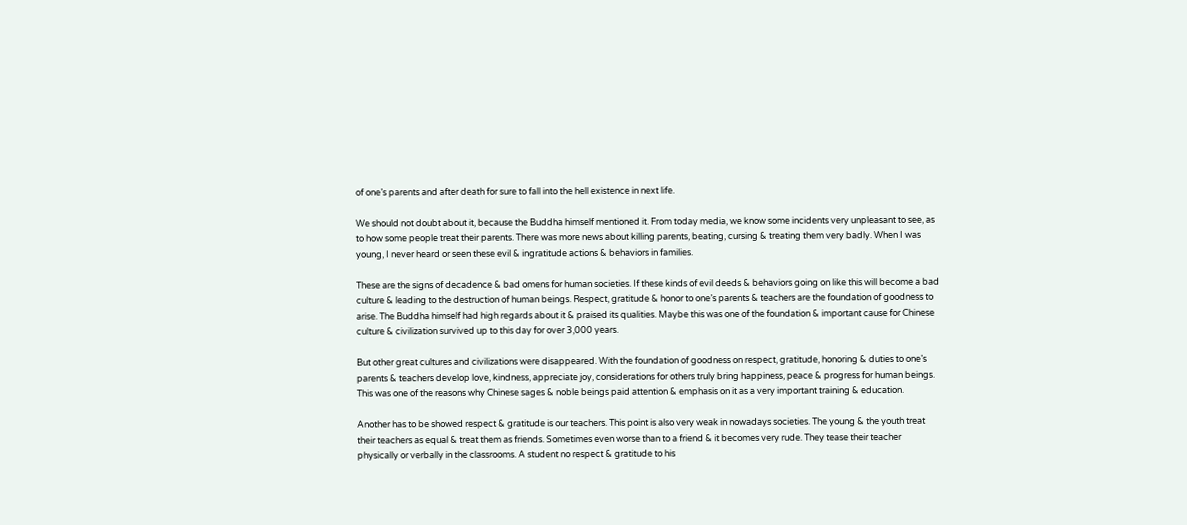of one’s parents and after death for sure to fall into the hell existence in next life.

We should not doubt about it, because the Buddha himself mentioned it. From today media, we know some incidents very unpleasant to see, as to how some people treat their parents. There was more news about killing parents, beating, cursing & treating them very badly. When I was young, I never heard or seen these evil & ingratitude actions & behaviors in families.

These are the signs of decadence & bad omens for human societies. If these kinds of evil deeds & behaviors going on like this will become a bad culture & leading to the destruction of human beings. Respect, gratitude & honor to one’s parents & teachers are the foundation of goodness to arise. The Buddha himself had high regards about it & praised its qualities. Maybe this was one of the foundation & important cause for Chinese culture & civilization survived up to this day for over 3,000 years.

But other great cultures and civilizations were disappeared. With the foundation of goodness on respect, gratitude, honoring & duties to one’s parents & teachers develop love, kindness, appreciate joy, considerations for others truly bring happiness, peace & progress for human beings. This was one of the reasons why Chinese sages & noble beings paid attention & emphasis on it as a very important training & education.

Another has to be showed respect & gratitude is our teachers. This point is also very weak in nowadays societies. The young & the youth treat their teachers as equal & treat them as friends. Sometimes even worse than to a friend & it becomes very rude. They tease their teacher physically or verbally in the classrooms. A student no respect & gratitude to his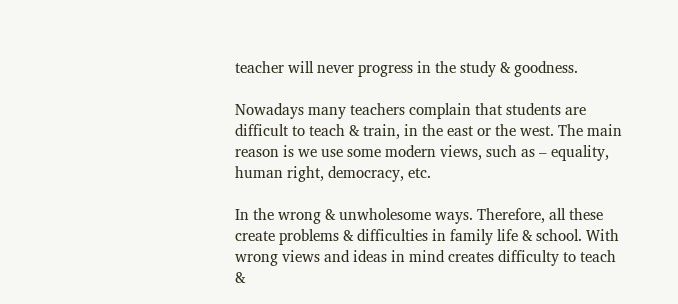teacher will never progress in the study & goodness.

Nowadays many teachers complain that students are difficult to teach & train, in the east or the west. The main reason is we use some modern views, such as – equality, human right, democracy, etc.

In the wrong & unwholesome ways. Therefore, all these create problems & difficulties in family life & school. With wrong views and ideas in mind creates difficulty to teach &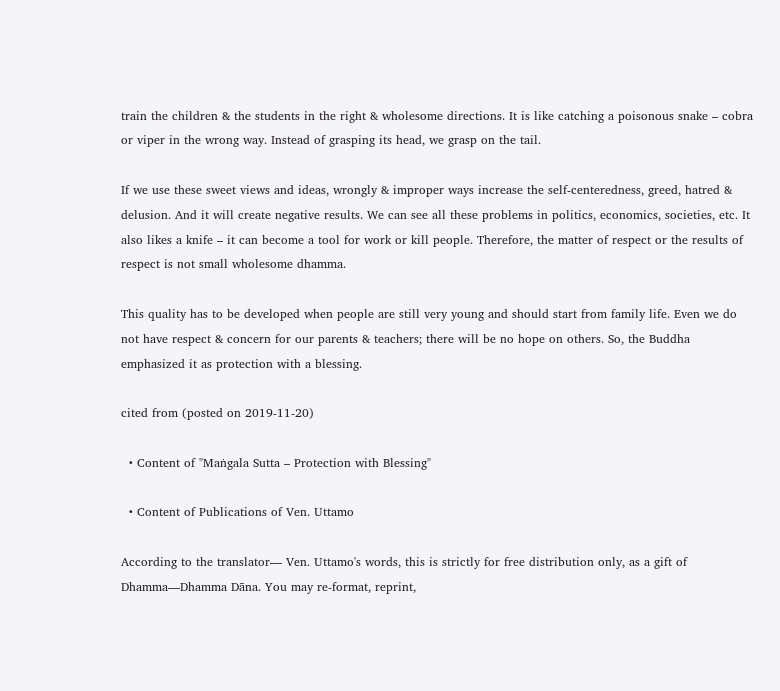train the children & the students in the right & wholesome directions. It is like catching a poisonous snake – cobra or viper in the wrong way. Instead of grasping its head, we grasp on the tail.

If we use these sweet views and ideas, wrongly & improper ways increase the self-centeredness, greed, hatred & delusion. And it will create negative results. We can see all these problems in politics, economics, societies, etc. It also likes a knife – it can become a tool for work or kill people. Therefore, the matter of respect or the results of respect is not small wholesome dhamma.

This quality has to be developed when people are still very young and should start from family life. Even we do not have respect & concern for our parents & teachers; there will be no hope on others. So, the Buddha emphasized it as protection with a blessing.

cited from (posted on 2019-11-20)

  • Content of "Maṅgala Sutta – Protection with Blessing"

  • Content of Publications of Ven. Uttamo

According to the translator— Ven. Uttamo's words, this is strictly for free distribution only, as a gift of Dhamma—Dhamma Dāna. You may re-format, reprint,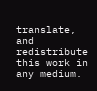translate, and redistribute this work in any medium.